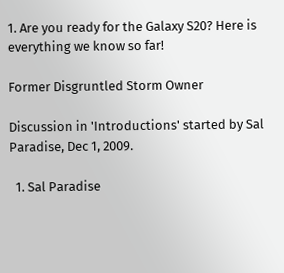1. Are you ready for the Galaxy S20? Here is everything we know so far!

Former Disgruntled Storm Owner

Discussion in 'Introductions' started by Sal Paradise, Dec 1, 2009.

  1. Sal Paradise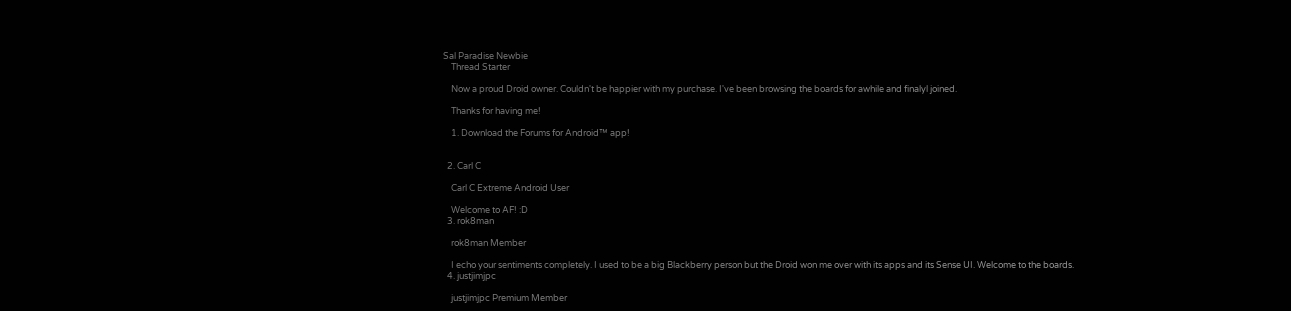Sal Paradise Newbie
    Thread Starter

    Now a proud Droid owner. Couldn't be happier with my purchase. I've been browsing the boards for awhile and finalyl joined.

    Thanks for having me!

    1. Download the Forums for Android™ app!


  2. Carl C

    Carl C Extreme Android User

    Welcome to AF! :D
  3. rok8man

    rok8man Member

    I echo your sentiments completely. I used to be a big Blackberry person but the Droid won me over with its apps and its Sense UI. Welcome to the boards.
  4. justjimjpc

    justjimjpc Premium Member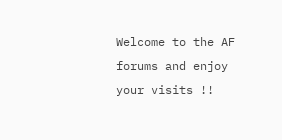Welcome to the AF forums and enjoy your visits !!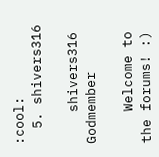:cool:
  5. shivers316

    shivers316 Godmember

    Welcome to the forums! :)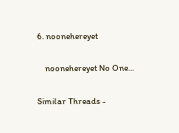6. noonehereyet

    noonehereyet No One...

Similar Threads -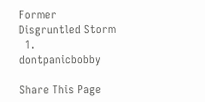Former Disgruntled Storm
  1. dontpanicbobby

Share This Page